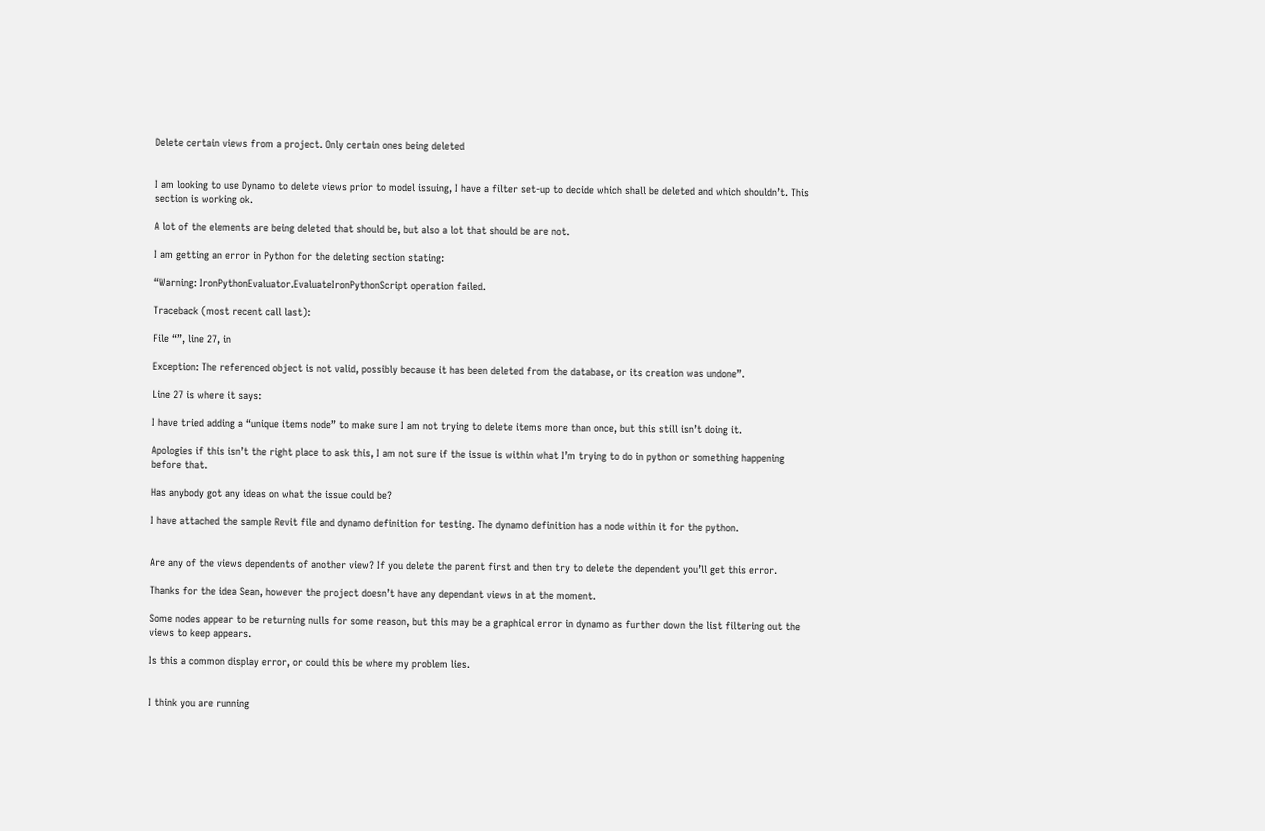Delete certain views from a project. Only certain ones being deleted


I am looking to use Dynamo to delete views prior to model issuing, I have a filter set-up to decide which shall be deleted and which shouldn’t. This section is working ok.

A lot of the elements are being deleted that should be, but also a lot that should be are not.

I am getting an error in Python for the deleting section stating:

“Warning: IronPythonEvaluator.EvaluateIronPythonScript operation failed.

Traceback (most recent call last):

File “”, line 27, in

Exception: The referenced object is not valid, possibly because it has been deleted from the database, or its creation was undone”.

Line 27 is where it says:

I have tried adding a “unique items node” to make sure I am not trying to delete items more than once, but this still isn’t doing it.

Apologies if this isn’t the right place to ask this, I am not sure if the issue is within what I’m trying to do in python or something happening before that.

Has anybody got any ideas on what the issue could be?

I have attached the sample Revit file and dynamo definition for testing. The dynamo definition has a node within it for the python.


Are any of the views dependents of another view? If you delete the parent first and then try to delete the dependent you’ll get this error.

Thanks for the idea Sean, however the project doesn’t have any dependant views in at the moment.

Some nodes appear to be returning nulls for some reason, but this may be a graphical error in dynamo as further down the list filtering out the views to keep appears.

Is this a common display error, or could this be where my problem lies.


I think you are running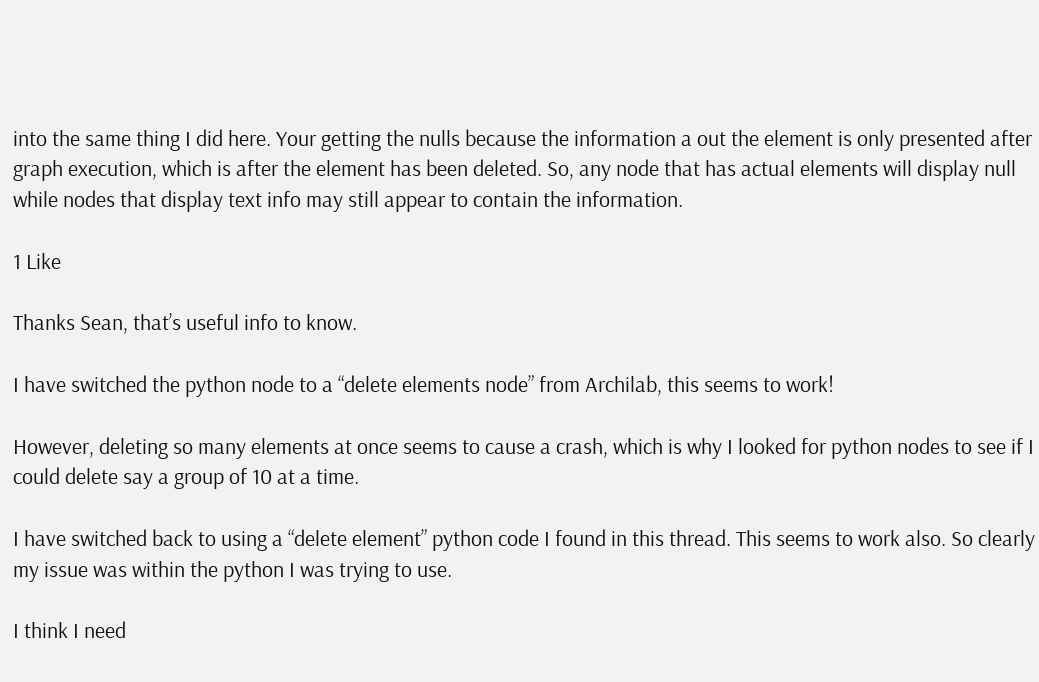into the same thing I did here. Your getting the nulls because the information a out the element is only presented after graph execution, which is after the element has been deleted. So, any node that has actual elements will display null while nodes that display text info may still appear to contain the information.

1 Like

Thanks Sean, that’s useful info to know.

I have switched the python node to a “delete elements node” from Archilab, this seems to work!

However, deleting so many elements at once seems to cause a crash, which is why I looked for python nodes to see if I could delete say a group of 10 at a time.

I have switched back to using a “delete element” python code I found in this thread. This seems to work also. So clearly my issue was within the python I was trying to use.

I think I need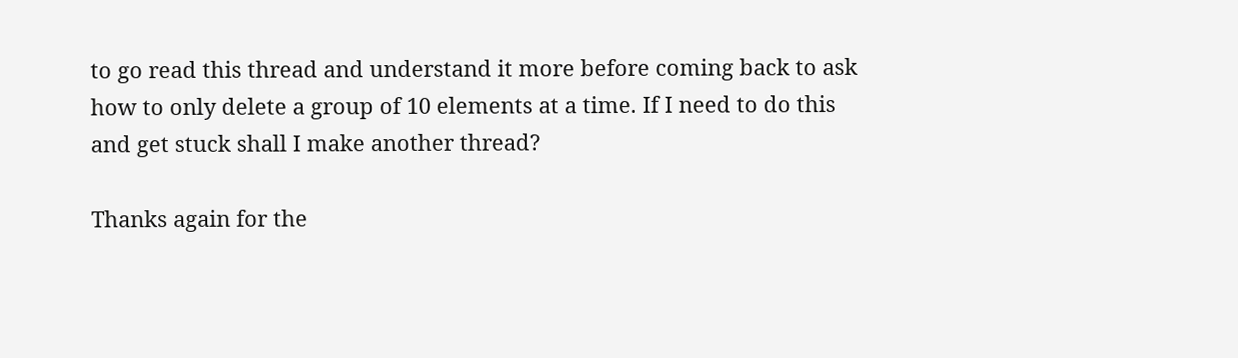to go read this thread and understand it more before coming back to ask how to only delete a group of 10 elements at a time. If I need to do this and get stuck shall I make another thread?

Thanks again for the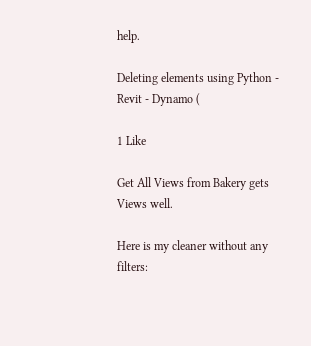help.

Deleting elements using Python - Revit - Dynamo (

1 Like

Get All Views from Bakery gets Views well.

Here is my cleaner without any filters: